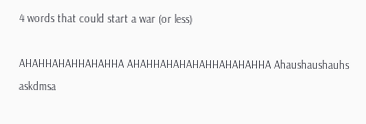4 words that could start a war (or less)

AHAHHAHAHHAHAHHA AHAHHAHAHAHAHHAHAHAHHA Ahaushaushauhs askdmsa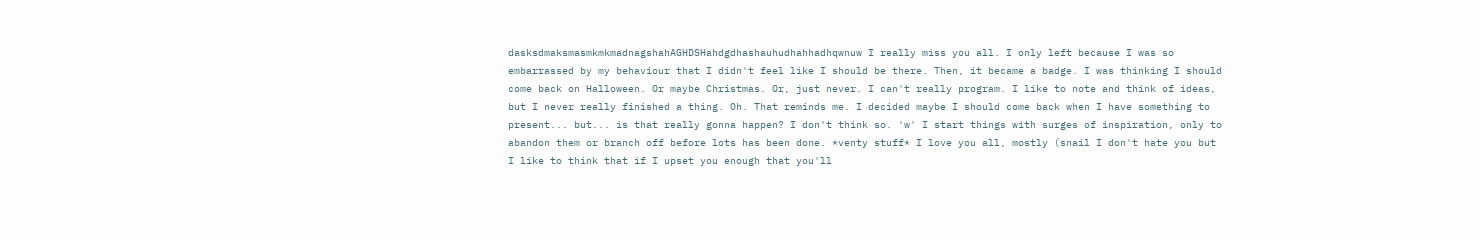dasksdmaksmasmkmkmadnagshahAGHDSHahdgdhashauhudhahhadhqwnuw I really miss you all. I only left because I was so embarrassed by my behaviour that I didn't feel like I should be there. Then, it became a badge. I was thinking I should come back on Halloween. Or maybe Christmas. Or, just never. I can't really program. I like to note and think of ideas, but I never really finished a thing. Oh. That reminds me. I decided maybe I should come back when I have something to present... but... is that really gonna happen? I don't think so. 'w' I start things with surges of inspiration, only to abandon them or branch off before lots has been done. *venty stuff* I love you all, mostly (snail I don't hate you but I like to think that if I upset you enough that you'll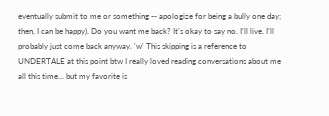eventually submit to me or something -- apologize for being a bully one day; then, I can be happy). Do you want me back? It's okay to say no. I'll live. I'll probably just come back anyway. 'w' This skipping is a reference to UNDERTALE at this point btw I really loved reading conversations about me all this time... but my favorite is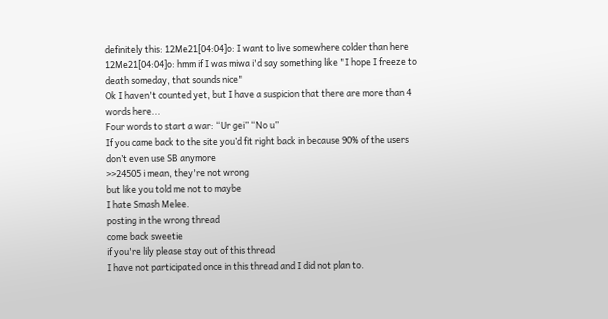definitely this: 12Me21[04:04]o: I want to live somewhere colder than here 12Me21[04:04]o: hmm if I was miwa i'd say something like "I hope I freeze to death someday, that sounds nice"
Ok I haven't counted yet, but I have a suspicion that there are more than 4 words here...
Four words to start a war: “Ur gei” “No u”
If you came back to the site you’d fit right back in because 90% of the users don’t even use SB anymore
>>24505 i mean, they're not wrong
but like you told me not to maybe
I hate Smash Melee.
posting in the wrong thread
come back sweetie
if you're lily please stay out of this thread
I have not participated once in this thread and I did not plan to.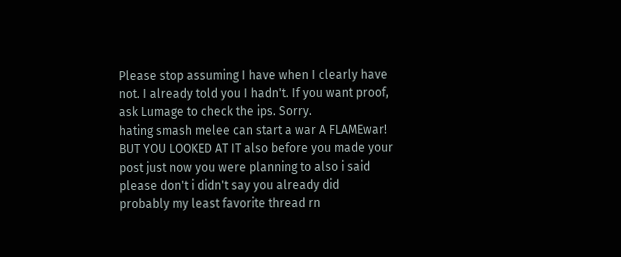Please stop assuming I have when I clearly have not. I already told you I hadn't. If you want proof, ask Lumage to check the ips. Sorry.
hating smash melee can start a war A FLAMEwar!
BUT YOU LOOKED AT IT also before you made your post just now you were planning to also i said please don't i didn't say you already did
probably my least favorite thread rn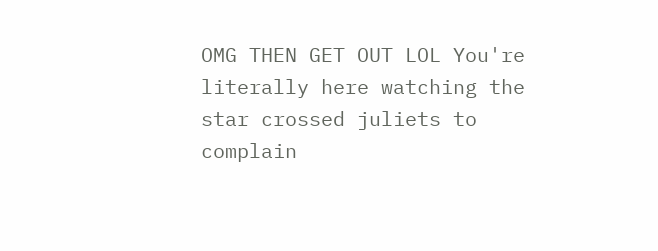OMG THEN GET OUT LOL You're literally here watching the star crossed juliets to complain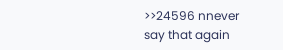>>24596 nnever say that again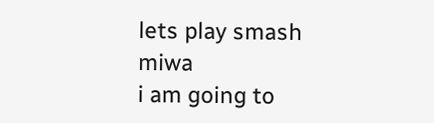lets play smash miwa
i am going to